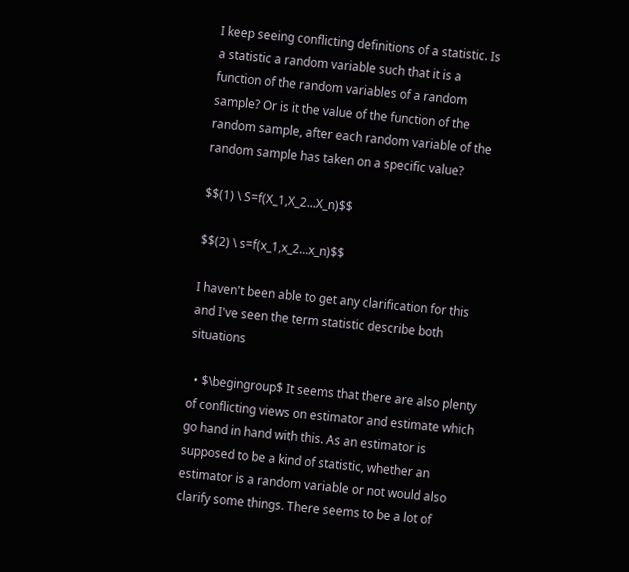I keep seeing conflicting definitions of a statistic. Is a statistic a random variable such that it is a function of the random variables of a random sample? Or is it the value of the function of the random sample, after each random variable of the random sample has taken on a specific value?

$$(1) \ S=f(X_1,X_2...X_n)$$

$$(2) \ s=f(x_1,x_2...x_n)$$

I haven't been able to get any clarification for this and I've seen the term statistic describe both situations

  • $\begingroup$ It seems that there are also plenty of conflicting views on estimator and estimate which go hand in hand with this. As an estimator is supposed to be a kind of statistic, whether an estimator is a random variable or not would also clarify some things. There seems to be a lot of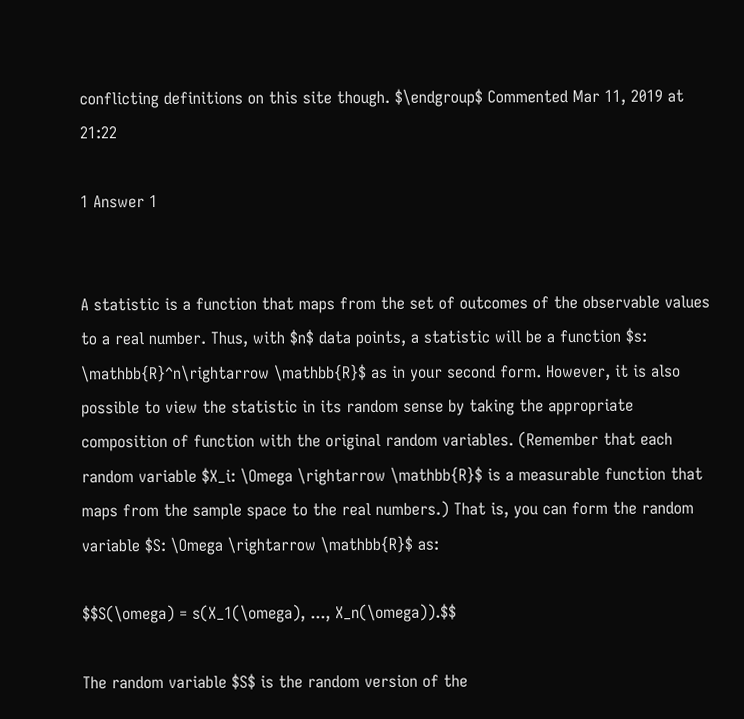conflicting definitions on this site though. $\endgroup$ Commented Mar 11, 2019 at 21:22

1 Answer 1


A statistic is a function that maps from the set of outcomes of the observable values to a real number. Thus, with $n$ data points, a statistic will be a function $s: \mathbb{R}^n\rightarrow \mathbb{R}$ as in your second form. However, it is also possible to view the statistic in its random sense by taking the appropriate composition of function with the original random variables. (Remember that each random variable $X_i: \Omega \rightarrow \mathbb{R}$ is a measurable function that maps from the sample space to the real numbers.) That is, you can form the random variable $S: \Omega \rightarrow \mathbb{R}$ as:

$$S(\omega) = s(X_1(\omega), ..., X_n(\omega)).$$

The random variable $S$ is the random version of the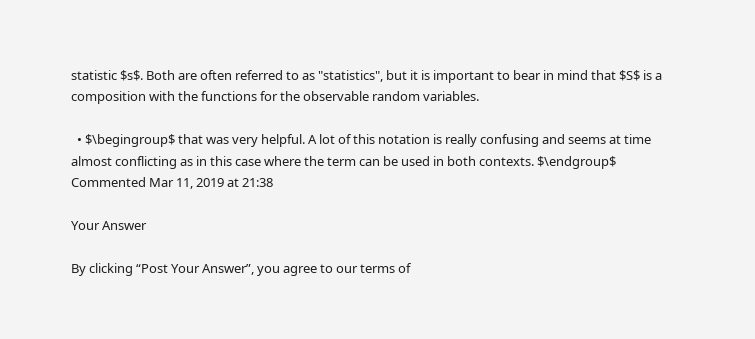statistic $s$. Both are often referred to as "statistics", but it is important to bear in mind that $S$ is a composition with the functions for the observable random variables.

  • $\begingroup$ that was very helpful. A lot of this notation is really confusing and seems at time almost conflicting as in this case where the term can be used in both contexts. $\endgroup$ Commented Mar 11, 2019 at 21:38

Your Answer

By clicking “Post Your Answer”, you agree to our terms of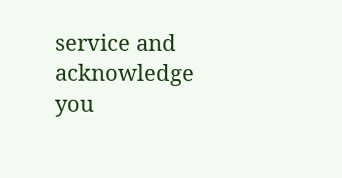service and acknowledge you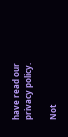have read our privacy policy.

Not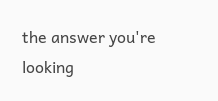the answer you're looking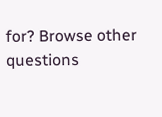for? Browse other questions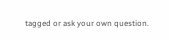tagged or ask your own question.